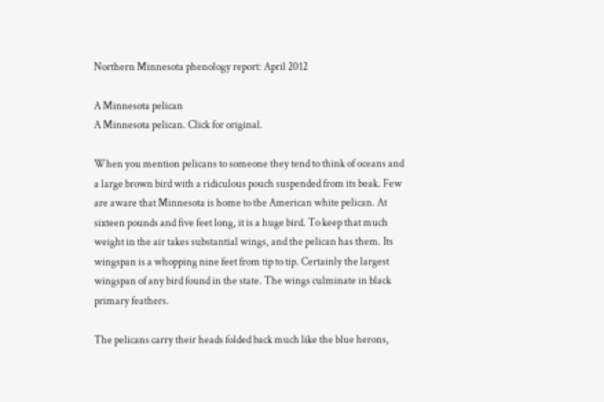Northern Minnesota phenology report: April 2012

A Minnesota pelican
A Minnesota pelican. Click for original.

When you mention pelicans to someone they tend to think of oceans and a large brown bird with a ridiculous pouch suspended from its beak. Few are aware that Minnesota is home to the American white pelican. At sixteen pounds and five feet long, it is a huge bird. To keep that much weight in the air takes substantial wings, and the pelican has them. Its wingspan is a whopping nine feet from tip to tip. Certainly the largest wingspan of any bird found in the state. The wings culminate in black primary feathers.

The pelicans carry their heads folded back much like the blue herons,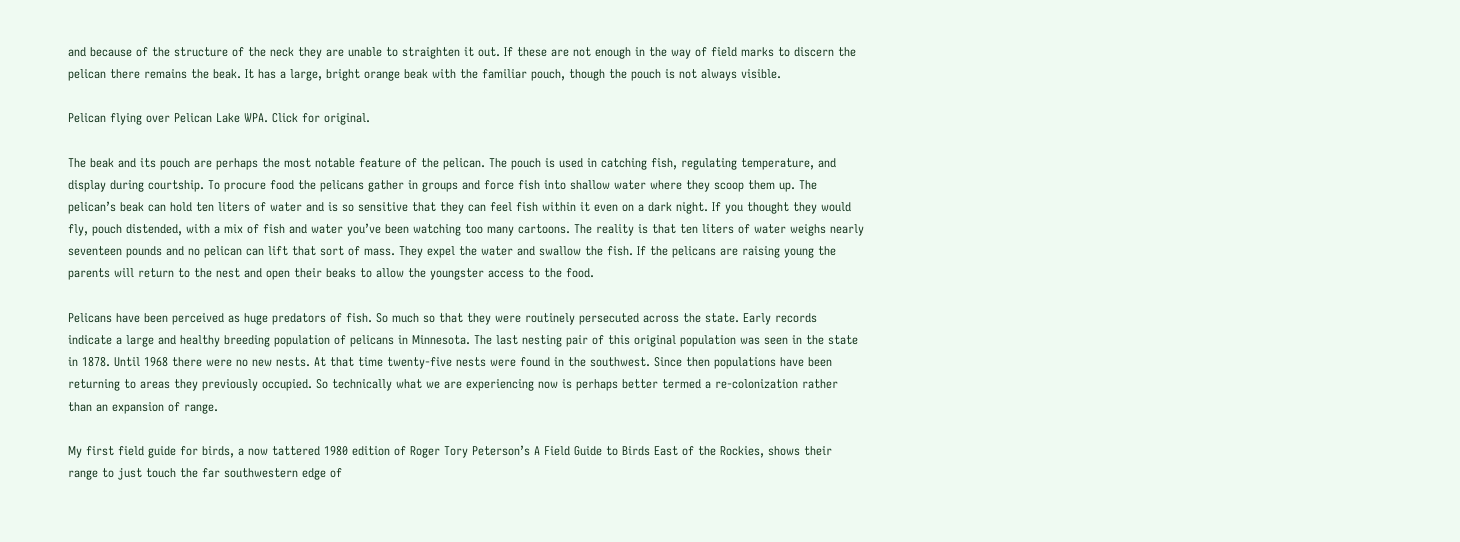and because of the structure of the neck they are unable to straighten it out. If these are not enough in the way of field marks to discern the pelican there remains the beak. It has a large, bright orange beak with the familiar pouch, though the pouch is not always visible.

Pelican flying over Pelican Lake WPA. Click for original.

The beak and its pouch are perhaps the most notable feature of the pelican. The pouch is used in catching fish, regulating temperature, and display during courtship. To procure food the pelicans gather in groups and force fish into shallow water where they scoop them up. The pelican’s beak can hold ten liters of water and is so sensitive that they can feel fish within it even on a dark night. If you thought they would fly, pouch distended, with a mix of fish and water you’ve been watching too many cartoons. The reality is that ten liters of water weighs nearly seventeen pounds and no pelican can lift that sort of mass. They expel the water and swallow the fish. If the pelicans are raising young the parents will return to the nest and open their beaks to allow the youngster access to the food.

Pelicans have been perceived as huge predators of fish. So much so that they were routinely persecuted across the state. Early records indicate a large and healthy breeding population of pelicans in Minnesota. The last nesting pair of this original population was seen in the state in 1878. Until 1968 there were no new nests. At that time twenty-five nests were found in the southwest. Since then populations have been returning to areas they previously occupied. So technically what we are experiencing now is perhaps better termed a re-colonization rather than an expansion of range.

My first field guide for birds, a now tattered 1980 edition of Roger Tory Peterson’s A Field Guide to Birds East of the Rockies, shows their range to just touch the far southwestern edge of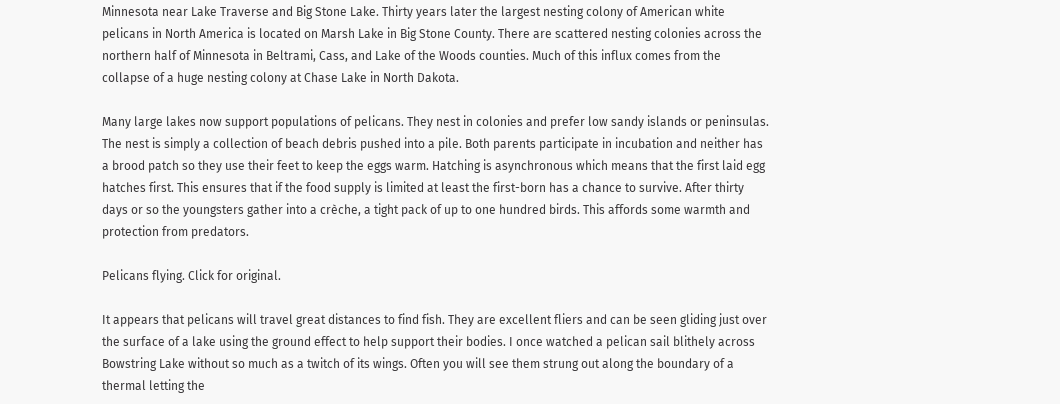Minnesota near Lake Traverse and Big Stone Lake. Thirty years later the largest nesting colony of American white pelicans in North America is located on Marsh Lake in Big Stone County. There are scattered nesting colonies across the northern half of Minnesota in Beltrami, Cass, and Lake of the Woods counties. Much of this influx comes from the collapse of a huge nesting colony at Chase Lake in North Dakota.

Many large lakes now support populations of pelicans. They nest in colonies and prefer low sandy islands or peninsulas. The nest is simply a collection of beach debris pushed into a pile. Both parents participate in incubation and neither has a brood patch so they use their feet to keep the eggs warm. Hatching is asynchronous which means that the first laid egg hatches first. This ensures that if the food supply is limited at least the first-born has a chance to survive. After thirty days or so the youngsters gather into a crèche, a tight pack of up to one hundred birds. This affords some warmth and protection from predators.

Pelicans flying. Click for original.

It appears that pelicans will travel great distances to find fish. They are excellent fliers and can be seen gliding just over the surface of a lake using the ground effect to help support their bodies. I once watched a pelican sail blithely across Bowstring Lake without so much as a twitch of its wings. Often you will see them strung out along the boundary of a thermal letting the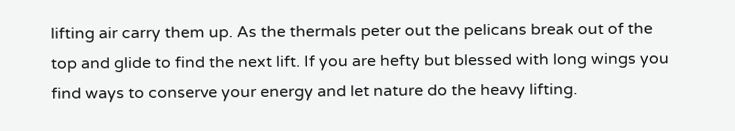lifting air carry them up. As the thermals peter out the pelicans break out of the top and glide to find the next lift. If you are hefty but blessed with long wings you find ways to conserve your energy and let nature do the heavy lifting.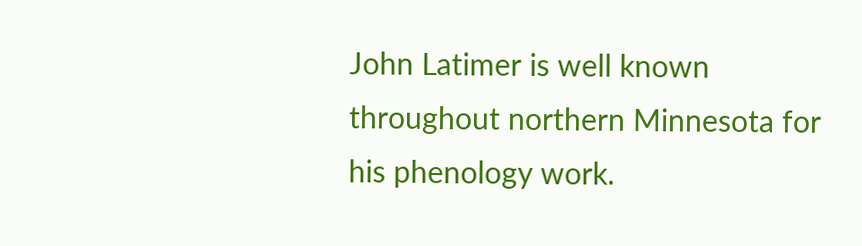John Latimer is well known throughout northern Minnesota for his phenology work.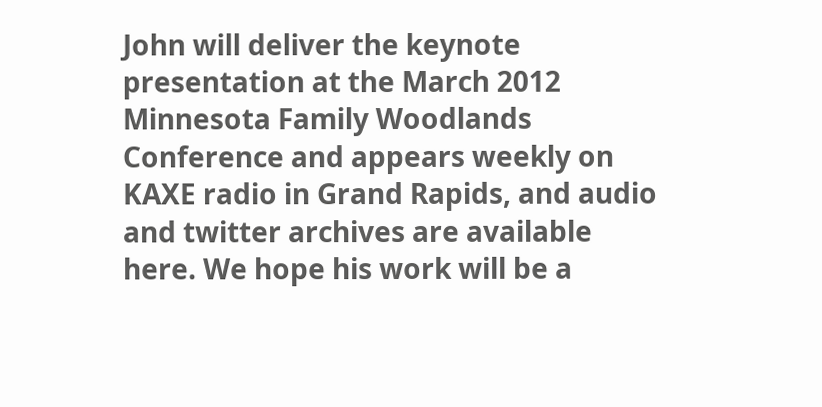John will deliver the keynote presentation at the March 2012 Minnesota Family Woodlands Conference and appears weekly on KAXE radio in Grand Rapids, and audio and twitter archives are available here. We hope his work will be a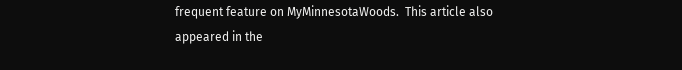frequent feature on MyMinnesotaWoods.  This article also appeared in the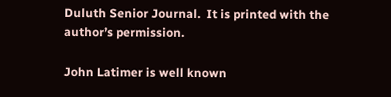Duluth Senior Journal.  It is printed with the author’s permission.

John Latimer is well known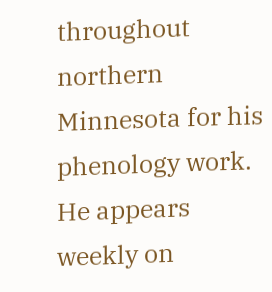throughout northern Minnesota for his phenology work. He appears weekly on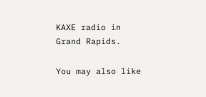KAXE radio in Grand Rapids.

You may also like